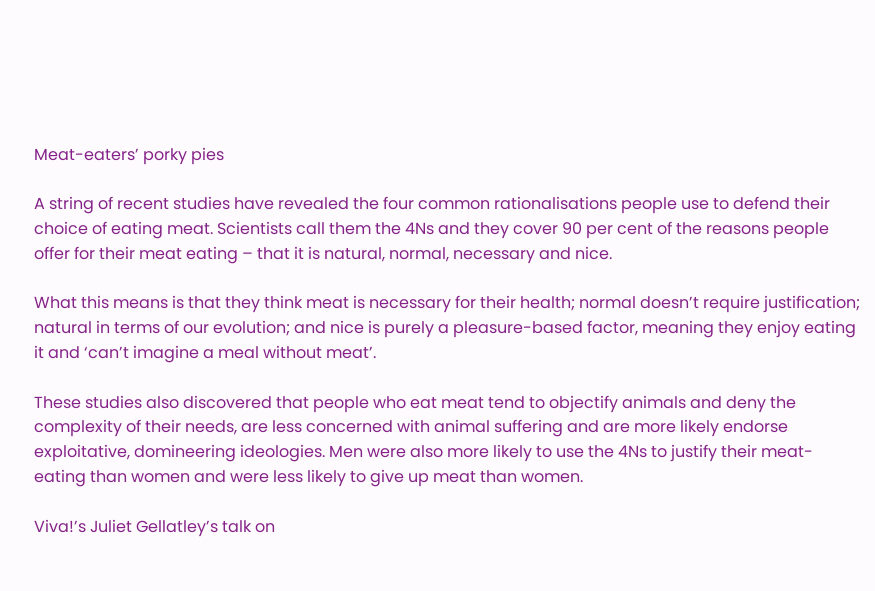Meat-eaters’ porky pies

A string of recent studies have revealed the four common rationalisations people use to defend their choice of eating meat. Scientists call them the 4Ns and they cover 90 per cent of the reasons people offer for their meat eating – that it is natural, normal, necessary and nice.

What this means is that they think meat is necessary for their health; normal doesn’t require justification; natural in terms of our evolution; and nice is purely a pleasure-based factor, meaning they enjoy eating it and ‘can’t imagine a meal without meat’.

These studies also discovered that people who eat meat tend to objectify animals and deny the complexity of their needs, are less concerned with animal suffering and are more likely endorse exploitative, domineering ideologies. Men were also more likely to use the 4Ns to justify their meat-eating than women and were less likely to give up meat than women.

Viva!’s Juliet Gellatley’s talk on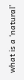what is a ‘natural’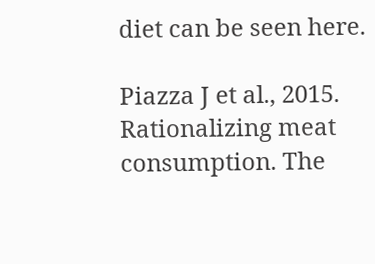diet can be seen here.

Piazza J et al., 2015. Rationalizing meat consumption. The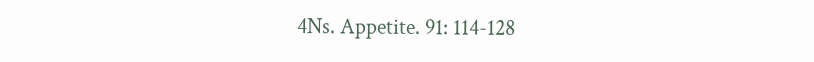4Ns. Appetite. 91: 114-128